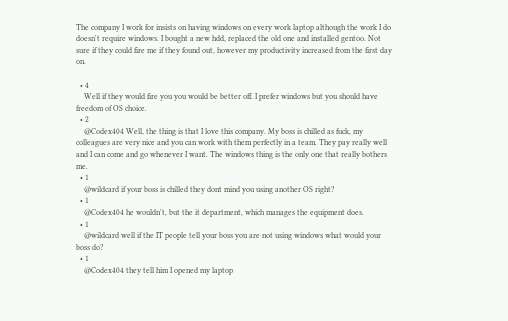The company I work for insists on having windows on every work laptop although the work I do doesn't require windows. I bought a new hdd, replaced the old one and installed gentoo. Not sure if they could fire me if they found out, however my productivity increased from the first day on.

  • 4
    Well if they would fire you you would be better off. I prefer windows but you should have freedom of OS choice.
  • 2
    @Codex404 Well, the thing is that I love this company. My boss is chilled as fuck, my colleagues are very nice and you can work with them perfectly in a team. They pay really well and I can come and go whenever I want. The windows thing is the only one that really bothers me.
  • 1
    @wildcard if your boss is chilled they dont mind you using another OS right?
  • 1
    @Codex404 he wouldn't, but the it department, which manages the equipment does.
  • 1
    @wildcard well if the IT people tell your boss you are not using windows what would your boss do?
  • 1
    @Codex404 they tell him I opened my laptop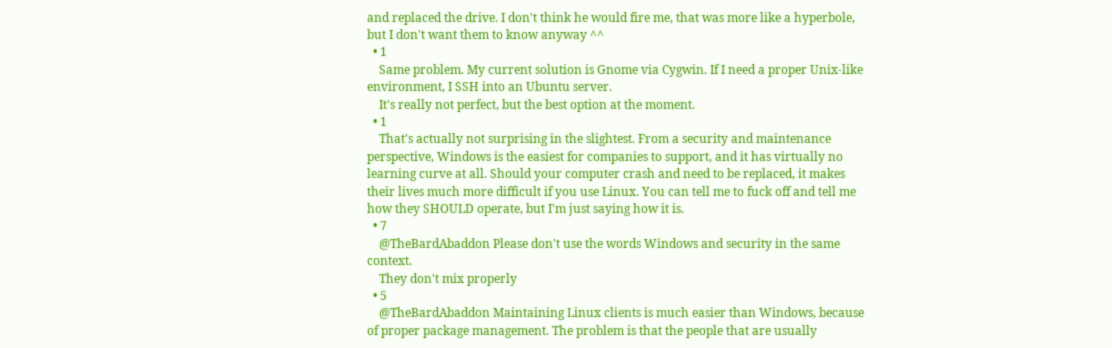and replaced the drive. I don't think he would fire me, that was more like a hyperbole, but I don't want them to know anyway ^^
  • 1
    Same problem. My current solution is Gnome via Cygwin. If I need a proper Unix-like environment, I SSH into an Ubuntu server.
    It's really not perfect, but the best option at the moment.
  • 1
    That's actually not surprising in the slightest. From a security and maintenance perspective, Windows is the easiest for companies to support, and it has virtually no learning curve at all. Should your computer crash and need to be replaced, it makes their lives much more difficult if you use Linux. You can tell me to fuck off and tell me how they SHOULD operate, but I'm just saying how it is.
  • 7
    @TheBardAbaddon Please don't use the words Windows and security in the same context.
    They don't mix properly
  • 5
    @TheBardAbaddon Maintaining Linux clients is much easier than Windows, because of proper package management. The problem is that the people that are usually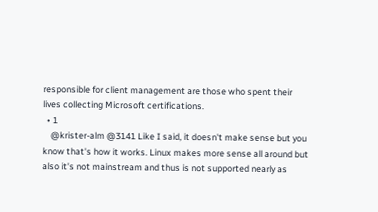responsible for client management are those who spent their lives collecting Microsoft certifications.
  • 1
    @krister-alm @3141 Like I said, it doesn't make sense but you know that's how it works. Linux makes more sense all around but also it's not mainstream and thus is not supported nearly as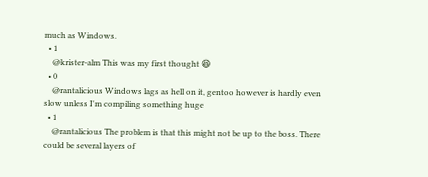much as Windows.
  • 1
    @krister-alm This was my first thought 😆
  • 0
    @rantalicious Windows lags as hell on it, gentoo however is hardly even slow unless I'm compiling something huge
  • 1
    @rantalicious The problem is that this might not be up to the boss. There could be several layers of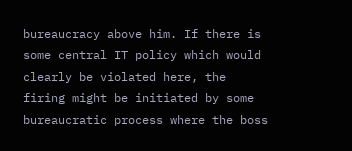bureaucracy above him. If there is some central IT policy which would clearly be violated here, the firing might be initiated by some bureaucratic process where the boss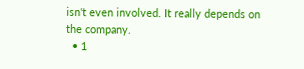isn't even involved. It really depends on the company.
  • 1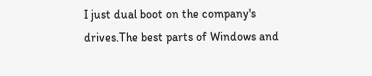I just dual boot on the company's drives.The best parts of Windows and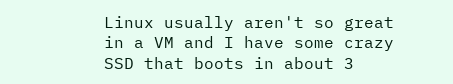Linux usually aren't so great in a VM and I have some crazy SSD that boots in about 3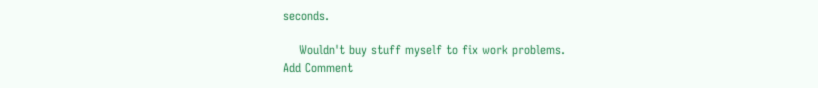seconds.

    Wouldn't buy stuff myself to fix work problems.
Add Comment